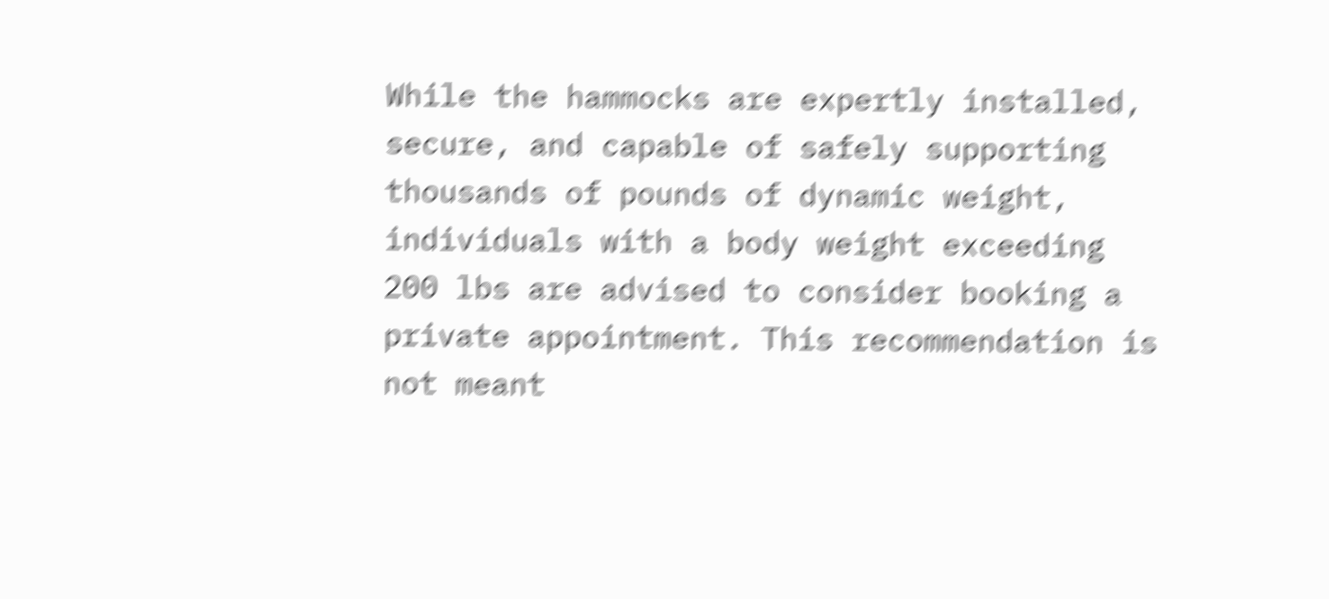While the hammocks are expertly installed, secure, and capable of safely supporting thousands of pounds of dynamic weight, individuals with a body weight exceeding 200 lbs are advised to consider booking a private appointment. This recommendation is not meant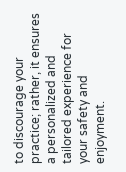to discourage your practice; rather, it ensures a personalized and tailored experience for your safety and enjoyment.